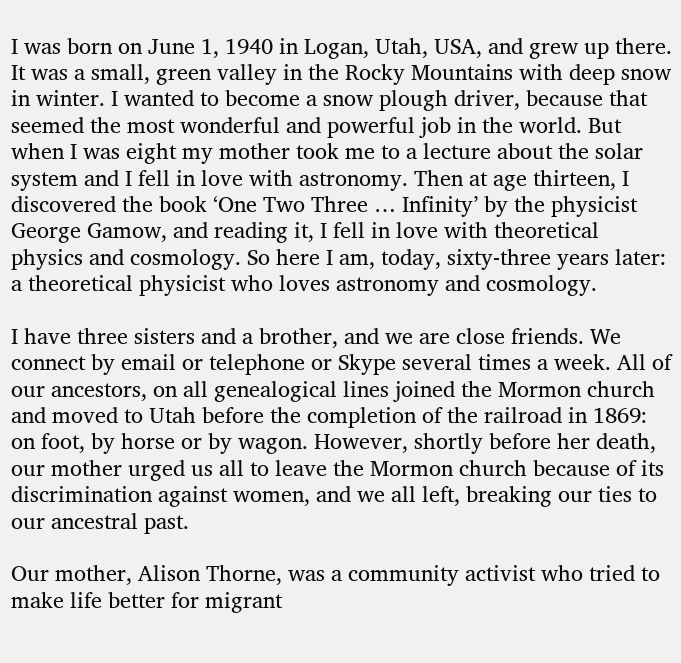I was born on June 1, 1940 in Logan, Utah, USA, and grew up there. It was a small, green valley in the Rocky Mountains with deep snow in winter. I wanted to become a snow plough driver, because that seemed the most wonderful and powerful job in the world. But when I was eight my mother took me to a lecture about the solar system and I fell in love with astronomy. Then at age thirteen, I discovered the book ‘One Two Three … Infinity’ by the physicist George Gamow, and reading it, I fell in love with theoretical physics and cosmology. So here I am, today, sixty-three years later: a theoretical physicist who loves astronomy and cosmology.

I have three sisters and a brother, and we are close friends. We connect by email or telephone or Skype several times a week. All of our ancestors, on all genealogical lines joined the Mormon church and moved to Utah before the completion of the railroad in 1869: on foot, by horse or by wagon. However, shortly before her death, our mother urged us all to leave the Mormon church because of its discrimination against women, and we all left, breaking our ties to our ancestral past.

Our mother, Alison Thorne, was a community activist who tried to make life better for migrant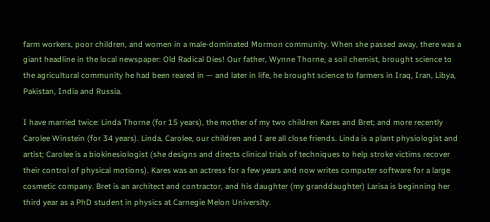farm workers, poor children, and women in a male-dominated Mormon community. When she passed away, there was a giant headline in the local newspaper: Old Radical Dies! Our father, Wynne Thorne, a soil chemist, brought science to the agricultural community he had been reared in — and later in life, he brought science to farmers in Iraq, Iran, Libya, Pakistan, India and Russia.

I have married twice: Linda Thorne (for 15 years), the mother of my two children Kares and Bret; and more recently Carolee Winstein (for 34 years). Linda, Carolee, our children and I are all close friends. Linda is a plant physiologist and artist; Carolee is a biokinesiologist (she designs and directs clinical trials of techniques to help stroke victims recover their control of physical motions). Kares was an actress for a few years and now writes computer software for a large cosmetic company. Bret is an architect and contractor, and his daughter (my granddaughter) Larisa is beginning her third year as a PhD student in physics at Carnegie Melon University.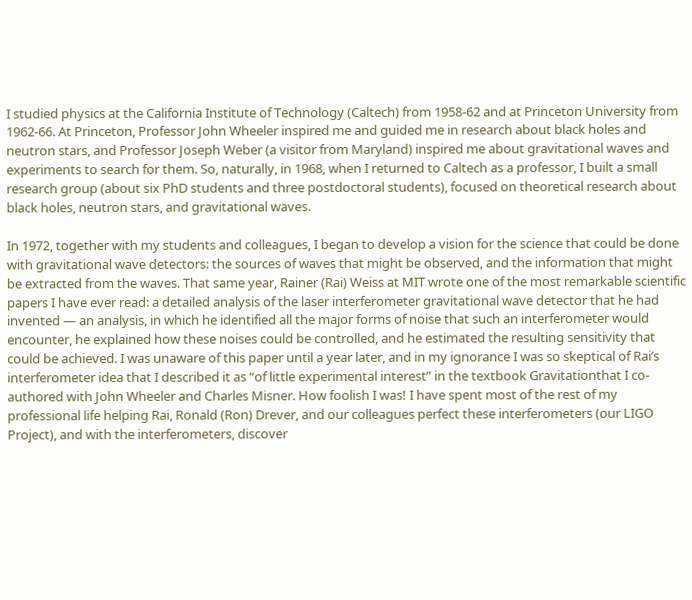I studied physics at the California Institute of Technology (Caltech) from 1958-62 and at Princeton University from 1962-66. At Princeton, Professor John Wheeler inspired me and guided me in research about black holes and neutron stars, and Professor Joseph Weber (a visitor from Maryland) inspired me about gravitational waves and experiments to search for them. So, naturally, in 1968, when I returned to Caltech as a professor, I built a small research group (about six PhD students and three postdoctoral students), focused on theoretical research about black holes, neutron stars, and gravitational waves.

In 1972, together with my students and colleagues, I began to develop a vision for the science that could be done with gravitational wave detectors: the sources of waves that might be observed, and the information that might be extracted from the waves. That same year, Rainer (Rai) Weiss at MIT wrote one of the most remarkable scientific papers I have ever read: a detailed analysis of the laser interferometer gravitational wave detector that he had invented — an analysis, in which he identified all the major forms of noise that such an interferometer would encounter, he explained how these noises could be controlled, and he estimated the resulting sensitivity that could be achieved. I was unaware of this paper until a year later, and in my ignorance I was so skeptical of Rai’s interferometer idea that I described it as “of little experimental interest” in the textbook Gravitationthat I co-authored with John Wheeler and Charles Misner. How foolish I was! I have spent most of the rest of my professional life helping Rai, Ronald (Ron) Drever, and our colleagues perfect these interferometers (our LIGO Project), and with the interferometers, discover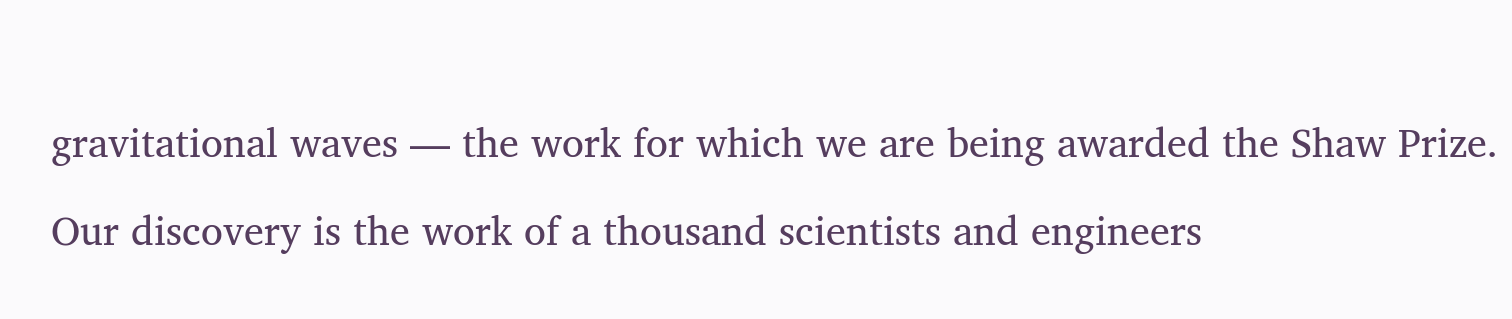gravitational waves — the work for which we are being awarded the Shaw Prize.

Our discovery is the work of a thousand scientists and engineers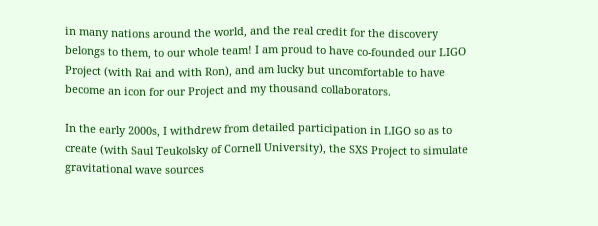in many nations around the world, and the real credit for the discovery belongs to them, to our whole team! I am proud to have co-founded our LIGO Project (with Rai and with Ron), and am lucky but uncomfortable to have become an icon for our Project and my thousand collaborators.

In the early 2000s, I withdrew from detailed participation in LIGO so as to create (with Saul Teukolsky of Cornell University), the SXS Project to simulate gravitational wave sources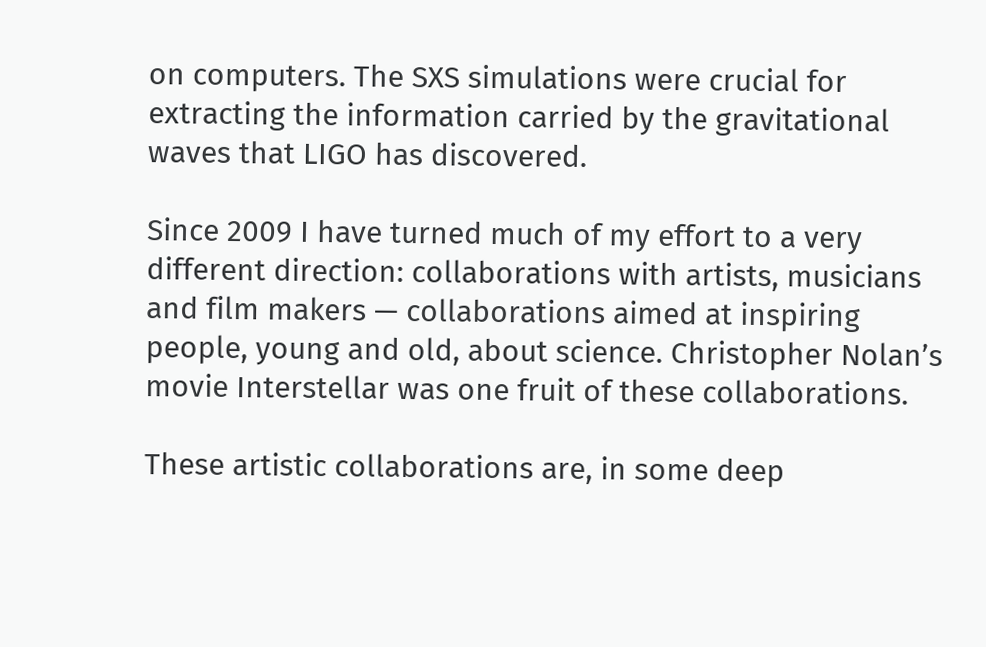on computers. The SXS simulations were crucial for extracting the information carried by the gravitational waves that LIGO has discovered.

Since 2009 I have turned much of my effort to a very different direction: collaborations with artists, musicians and film makers — collaborations aimed at inspiring people, young and old, about science. Christopher Nolan’s movie Interstellar was one fruit of these collaborations.

These artistic collaborations are, in some deep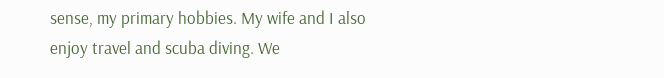sense, my primary hobbies. My wife and I also enjoy travel and scuba diving. We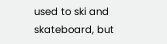used to ski and skateboard, but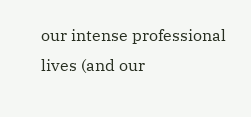our intense professional lives (and our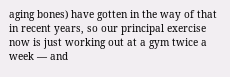aging bones) have gotten in the way of that in recent years, so our principal exercise now is just working out at a gym twice a week — and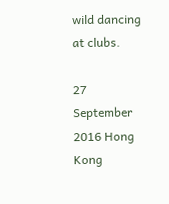wild dancing at clubs.

27 September 2016 Hong Kong